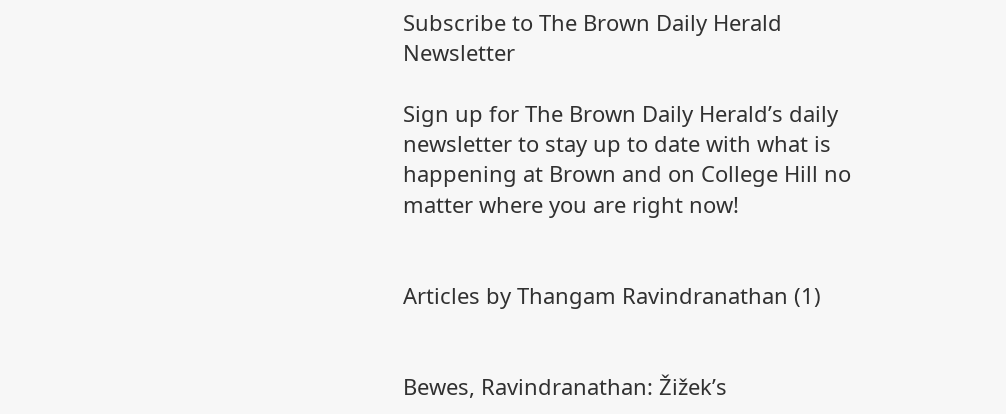Subscribe to The Brown Daily Herald Newsletter

Sign up for The Brown Daily Herald’s daily newsletter to stay up to date with what is happening at Brown and on College Hill no matter where you are right now!


Articles by Thangam Ravindranathan (1)


Bewes, Ravindranathan: Žižek’s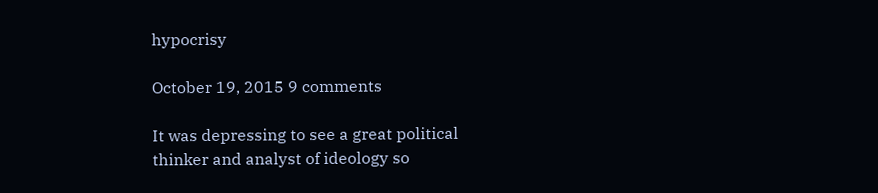hypocrisy

October 19, 2015 9 comments

It was depressing to see a great political thinker and analyst of ideology so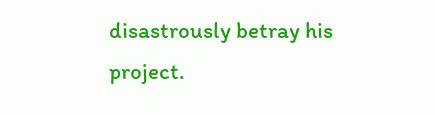disastrously betray his project.